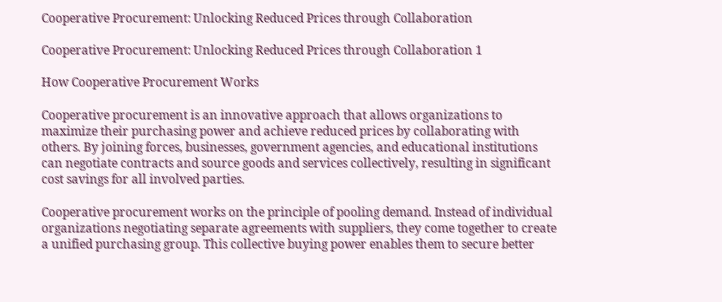Cooperative Procurement: Unlocking Reduced Prices through Collaboration

Cooperative Procurement: Unlocking Reduced Prices through Collaboration 1

How Cooperative Procurement Works

Cooperative procurement is an innovative approach that allows organizations to maximize their purchasing power and achieve reduced prices by collaborating with others. By joining forces, businesses, government agencies, and educational institutions can negotiate contracts and source goods and services collectively, resulting in significant cost savings for all involved parties.

Cooperative procurement works on the principle of pooling demand. Instead of individual organizations negotiating separate agreements with suppliers, they come together to create a unified purchasing group. This collective buying power enables them to secure better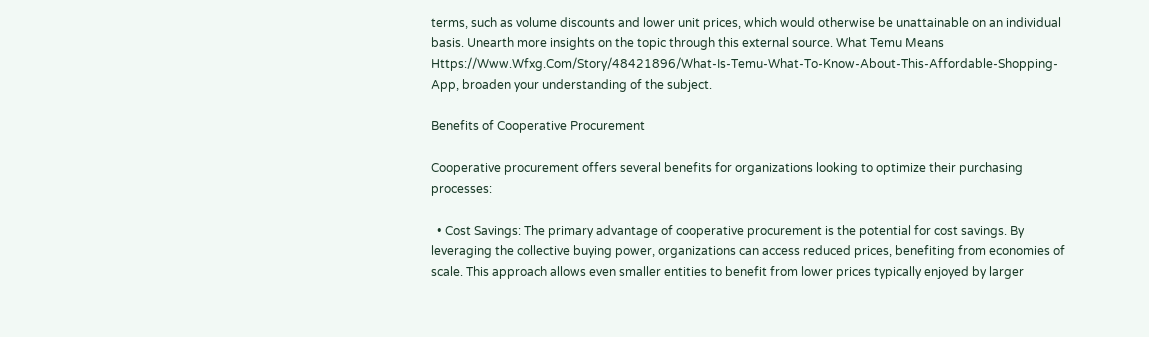terms, such as volume discounts and lower unit prices, which would otherwise be unattainable on an individual basis. Unearth more insights on the topic through this external source. What Temu Means Https://Www.Wfxg.Com/Story/48421896/What-Is-Temu-What-To-Know-About-This-Affordable-Shopping-App, broaden your understanding of the subject.

Benefits of Cooperative Procurement

Cooperative procurement offers several benefits for organizations looking to optimize their purchasing processes:

  • Cost Savings: The primary advantage of cooperative procurement is the potential for cost savings. By leveraging the collective buying power, organizations can access reduced prices, benefiting from economies of scale. This approach allows even smaller entities to benefit from lower prices typically enjoyed by larger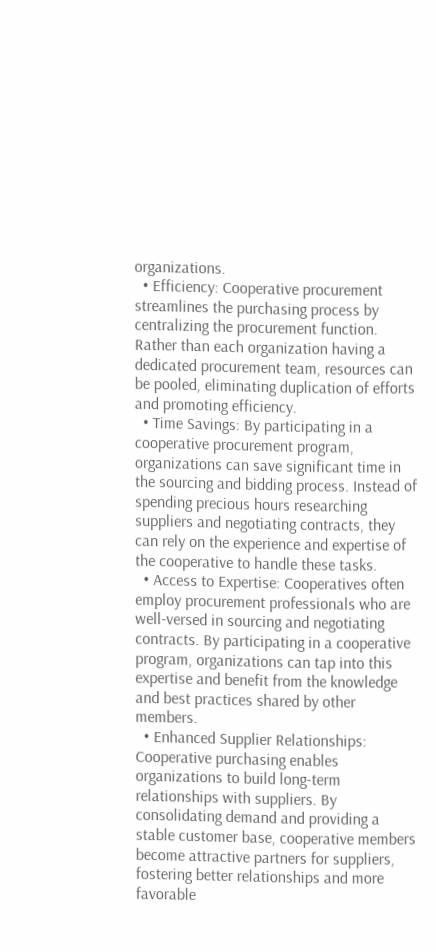organizations.
  • Efficiency: Cooperative procurement streamlines the purchasing process by centralizing the procurement function. Rather than each organization having a dedicated procurement team, resources can be pooled, eliminating duplication of efforts and promoting efficiency.
  • Time Savings: By participating in a cooperative procurement program, organizations can save significant time in the sourcing and bidding process. Instead of spending precious hours researching suppliers and negotiating contracts, they can rely on the experience and expertise of the cooperative to handle these tasks.
  • Access to Expertise: Cooperatives often employ procurement professionals who are well-versed in sourcing and negotiating contracts. By participating in a cooperative program, organizations can tap into this expertise and benefit from the knowledge and best practices shared by other members.
  • Enhanced Supplier Relationships: Cooperative purchasing enables organizations to build long-term relationships with suppliers. By consolidating demand and providing a stable customer base, cooperative members become attractive partners for suppliers, fostering better relationships and more favorable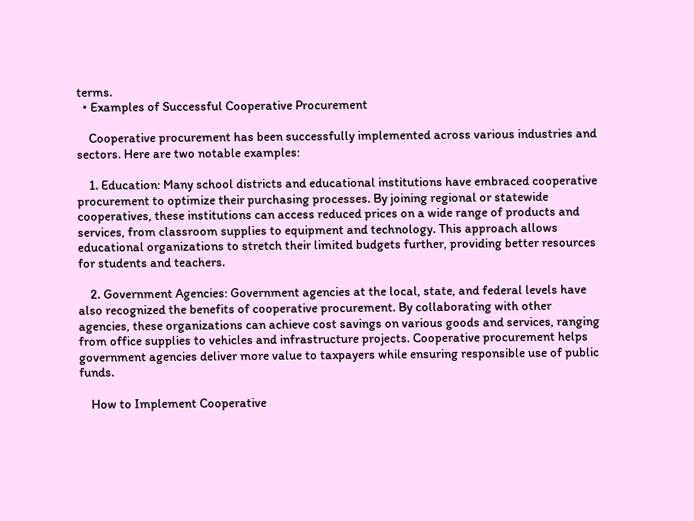terms.
  • Examples of Successful Cooperative Procurement

    Cooperative procurement has been successfully implemented across various industries and sectors. Here are two notable examples:

    1. Education: Many school districts and educational institutions have embraced cooperative procurement to optimize their purchasing processes. By joining regional or statewide cooperatives, these institutions can access reduced prices on a wide range of products and services, from classroom supplies to equipment and technology. This approach allows educational organizations to stretch their limited budgets further, providing better resources for students and teachers.

    2. Government Agencies: Government agencies at the local, state, and federal levels have also recognized the benefits of cooperative procurement. By collaborating with other agencies, these organizations can achieve cost savings on various goods and services, ranging from office supplies to vehicles and infrastructure projects. Cooperative procurement helps government agencies deliver more value to taxpayers while ensuring responsible use of public funds.

    How to Implement Cooperative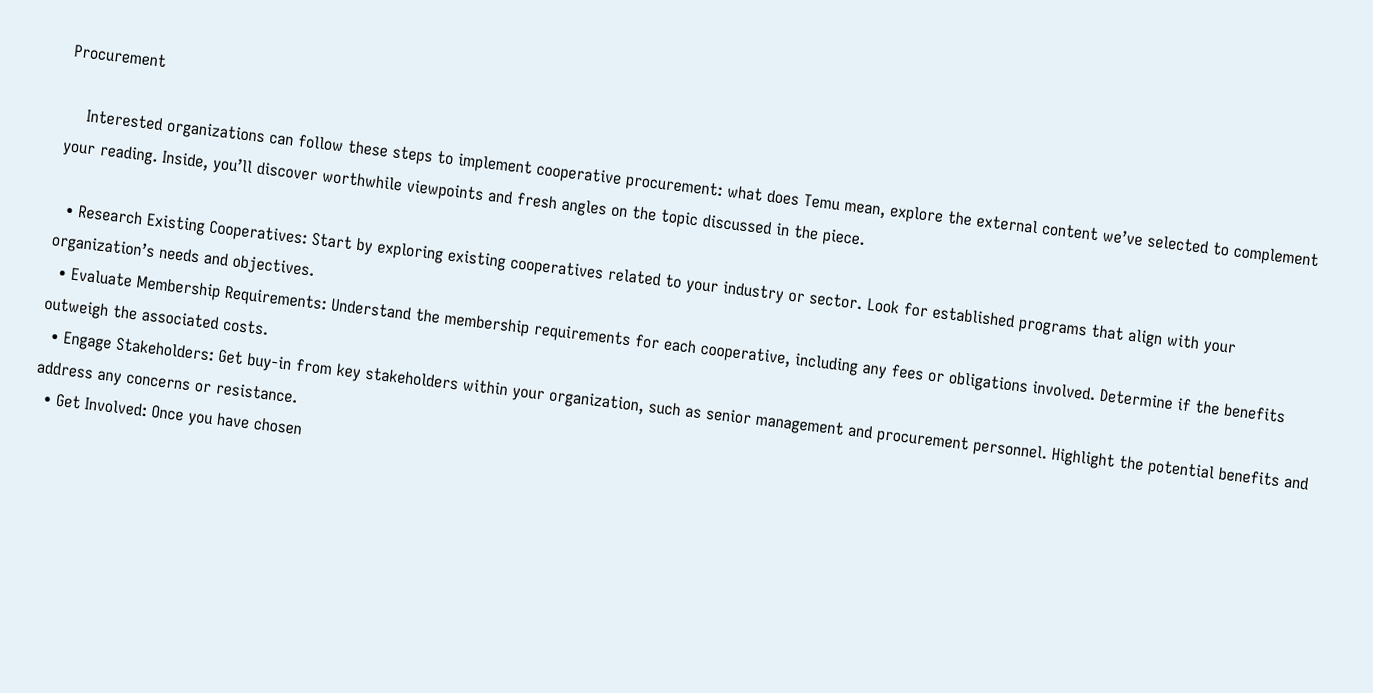Procurement

    Interested organizations can follow these steps to implement cooperative procurement: what does Temu mean, explore the external content we’ve selected to complement your reading. Inside, you’ll discover worthwhile viewpoints and fresh angles on the topic discussed in the piece.

  • Research Existing Cooperatives: Start by exploring existing cooperatives related to your industry or sector. Look for established programs that align with your organization’s needs and objectives.
  • Evaluate Membership Requirements: Understand the membership requirements for each cooperative, including any fees or obligations involved. Determine if the benefits outweigh the associated costs.
  • Engage Stakeholders: Get buy-in from key stakeholders within your organization, such as senior management and procurement personnel. Highlight the potential benefits and address any concerns or resistance.
  • Get Involved: Once you have chosen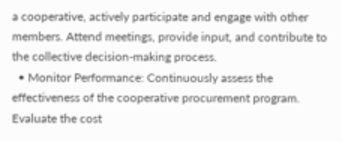a cooperative, actively participate and engage with other members. Attend meetings, provide input, and contribute to the collective decision-making process.
  • Monitor Performance: Continuously assess the effectiveness of the cooperative procurement program. Evaluate the cost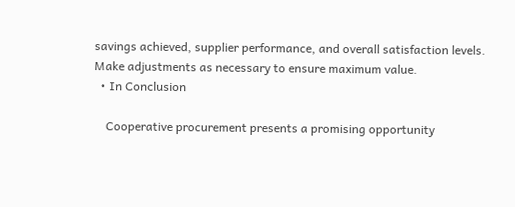savings achieved, supplier performance, and overall satisfaction levels. Make adjustments as necessary to ensure maximum value.
  • In Conclusion

    Cooperative procurement presents a promising opportunity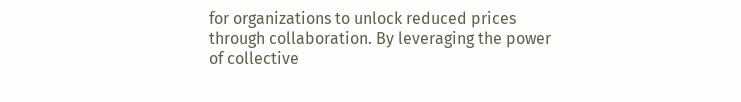for organizations to unlock reduced prices through collaboration. By leveraging the power of collective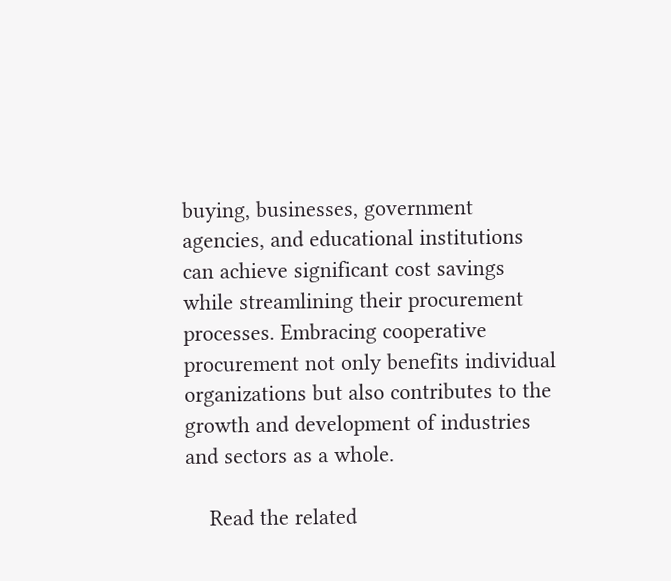buying, businesses, government agencies, and educational institutions can achieve significant cost savings while streamlining their procurement processes. Embracing cooperative procurement not only benefits individual organizations but also contributes to the growth and development of industries and sectors as a whole.

    Read the related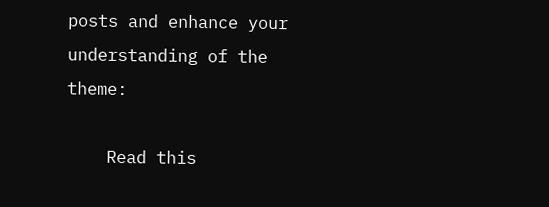posts and enhance your understanding of the theme:

    Read this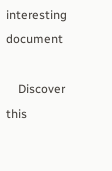interesting document

    Discover this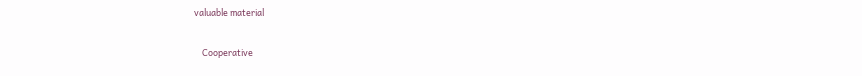valuable material

    Cooperative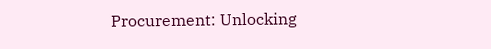Procurement: Unlocking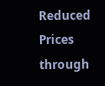Reduced Prices through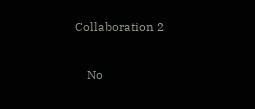Collaboration 2

    No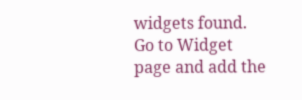widgets found. Go to Widget page and add the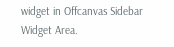widget in Offcanvas Sidebar Widget Area.